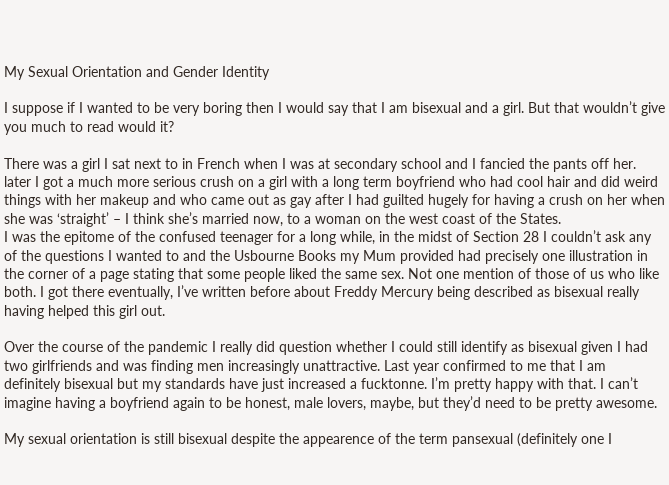My Sexual Orientation and Gender Identity

I suppose if I wanted to be very boring then I would say that I am bisexual and a girl. But that wouldn’t give you much to read would it?

There was a girl I sat next to in French when I was at secondary school and I fancied the pants off her. later I got a much more serious crush on a girl with a long term boyfriend who had cool hair and did weird things with her makeup and who came out as gay after I had guilted hugely for having a crush on her when she was ‘straight’ – I think she’s married now, to a woman on the west coast of the States.
I was the epitome of the confused teenager for a long while, in the midst of Section 28 I couldn’t ask any of the questions I wanted to and the Usbourne Books my Mum provided had precisely one illustration in the corner of a page stating that some people liked the same sex. Not one mention of those of us who like both. I got there eventually, I’ve written before about Freddy Mercury being described as bisexual really having helped this girl out.

Over the course of the pandemic I really did question whether I could still identify as bisexual given I had two girlfriends and was finding men increasingly unattractive. Last year confirmed to me that I am definitely bisexual but my standards have just increased a fucktonne. I’m pretty happy with that. I can’t imagine having a boyfriend again to be honest, male lovers, maybe, but they’d need to be pretty awesome.

My sexual orientation is still bisexual despite the appearence of the term pansexual (definitely one I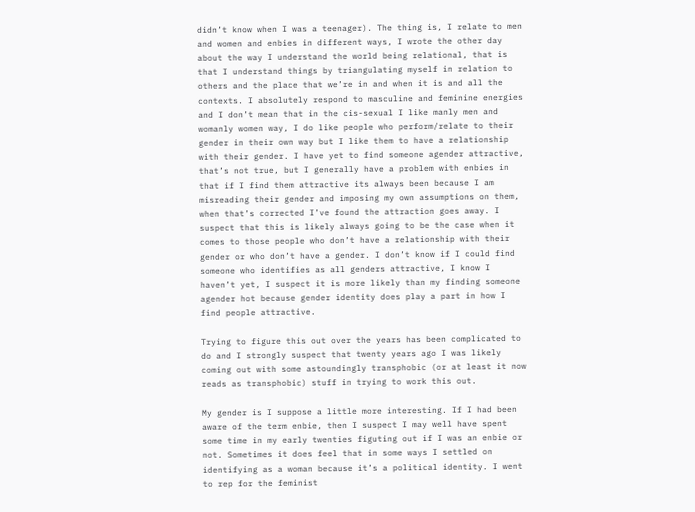didn’t know when I was a teenager). The thing is, I relate to men and women and enbies in different ways, I wrote the other day about the way I understand the world being relational, that is that I understand things by triangulating myself in relation to others and the place that we’re in and when it is and all the contexts. I absolutely respond to masculine and feminine energies and I don’t mean that in the cis-sexual I like manly men and womanly women way, I do like people who perform/relate to their gender in their own way but I like them to have a relationship with their gender. I have yet to find someone agender attractive, that’s not true, but I generally have a problem with enbies in that if I find them attractive its always been because I am misreading their gender and imposing my own assumptions on them, when that’s corrected I’ve found the attraction goes away. I suspect that this is likely always going to be the case when it comes to those people who don’t have a relationship with their gender or who don’t have a gender. I don’t know if I could find someone who identifies as all genders attractive, I know I haven’t yet, I suspect it is more likely than my finding someone agender hot because gender identity does play a part in how I find people attractive.

Trying to figure this out over the years has been complicated to do and I strongly suspect that twenty years ago I was likely coming out with some astoundingly transphobic (or at least it now reads as transphobic) stuff in trying to work this out.

My gender is I suppose a little more interesting. If I had been aware of the term enbie, then I suspect I may well have spent some time in my early twenties figuting out if I was an enbie or not. Sometimes it does feel that in some ways I settled on identifying as a woman because it’s a political identity. I went to rep for the feminist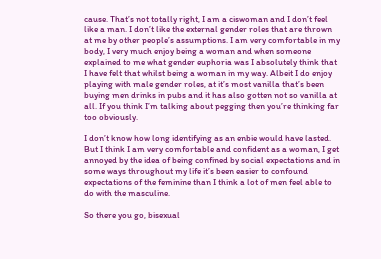cause. That’s not totally right, I am a ciswoman and I don’t feel like a man. I don’t like the external gender roles that are thrown at me by other people’s assumptions. I am very comfortable in my body, I very much enjoy being a woman and when someone explained to me what gender euphoria was I absolutely think that I have felt that whilst being a woman in my way. Albeit I do enjoy playing with male gender roles, at it’s most vanilla that’s been buying men drinks in pubs and it has also gotten not so vanilla at all. If you think I’m talking about pegging then you’re thinking far too obviously.

I don’t know how long identifying as an enbie would have lasted. But I think I am very comfortable and confident as a woman, I get annoyed by the idea of being confined by social expectations and in some ways throughout my life it’s been easier to confound expectations of the feminine than I think a lot of men feel able to do with the masculine.

So there you go, bisexual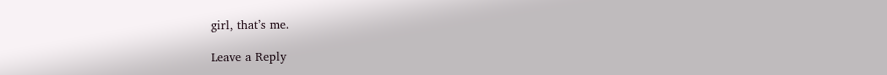girl, that’s me.

Leave a Reply